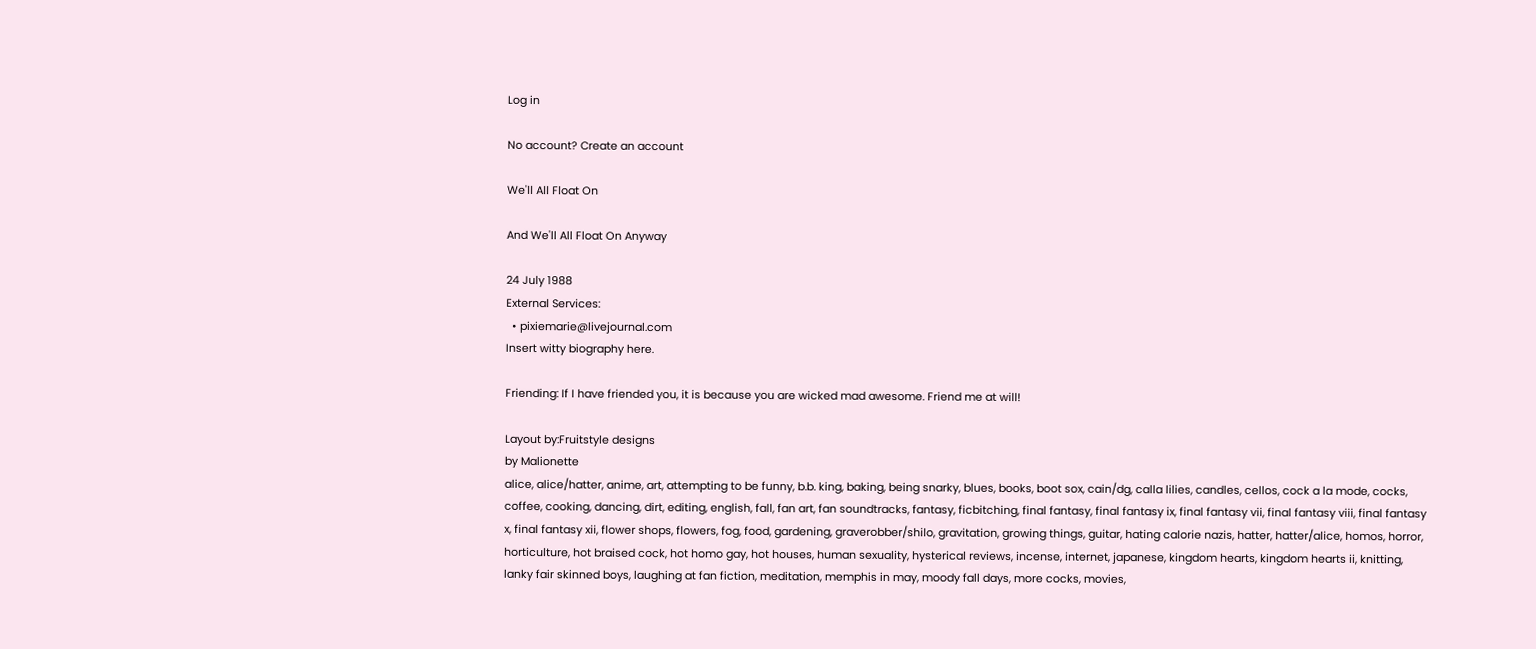Log in

No account? Create an account

We'll All Float On

And We'll All Float On Anyway

24 July 1988
External Services:
  • pixiemarie@livejournal.com
Insert witty biography here.

Friending: If I have friended you, it is because you are wicked mad awesome. Friend me at will!

Layout by:Fruitstyle designs
by Malionette
alice, alice/hatter, anime, art, attempting to be funny, b.b. king, baking, being snarky, blues, books, boot sox, cain/dg, calla lilies, candles, cellos, cock a la mode, cocks, coffee, cooking, dancing, dirt, editing, english, fall, fan art, fan soundtracks, fantasy, ficbitching, final fantasy, final fantasy ix, final fantasy vii, final fantasy viii, final fantasy x, final fantasy xii, flower shops, flowers, fog, food, gardening, graverobber/shilo, gravitation, growing things, guitar, hating calorie nazis, hatter, hatter/alice, homos, horror, horticulture, hot braised cock, hot homo gay, hot houses, human sexuality, hysterical reviews, incense, internet, japanese, kingdom hearts, kingdom hearts ii, knitting, lanky fair skinned boys, laughing at fan fiction, meditation, memphis in may, moody fall days, more cocks, movies,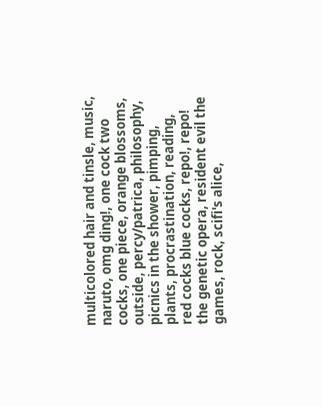multicolored hair and tinsle, music, naruto, omg ding!, one cock two cocks, one piece, orange blossoms, outside, percy/patrica, philosophy, picnics in the shower, pimping, plants, procrastination, reading, red cocks blue cocks, repo!, repo! the genetic opera, resident evil the games, rock, scifi's alice,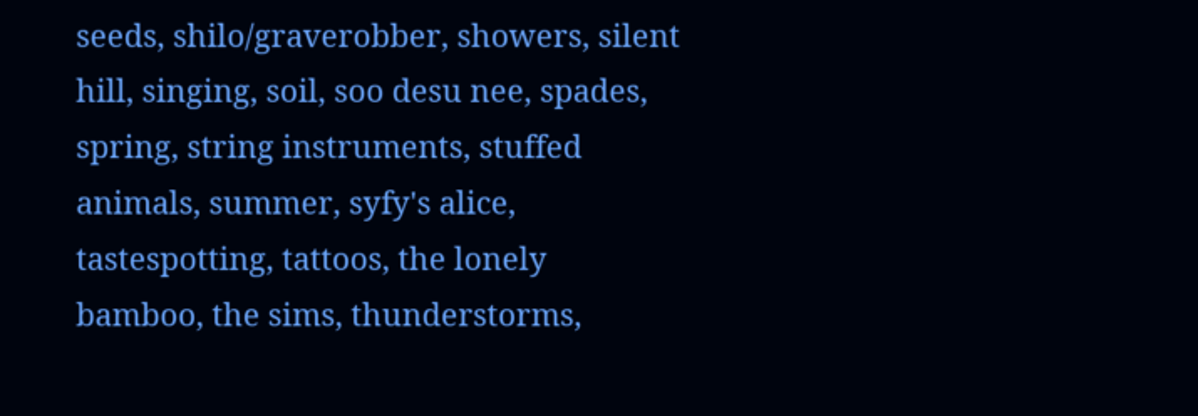seeds, shilo/graverobber, showers, silent hill, singing, soil, soo desu nee, spades, spring, string instruments, stuffed animals, summer, syfy's alice, tastespotting, tattoos, the lonely bamboo, the sims, thunderstorms,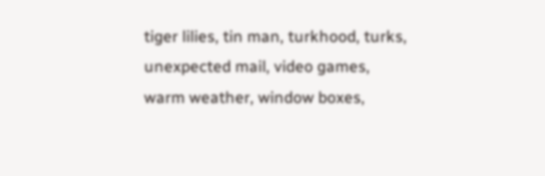tiger lilies, tin man, turkhood, turks, unexpected mail, video games, warm weather, window boxes,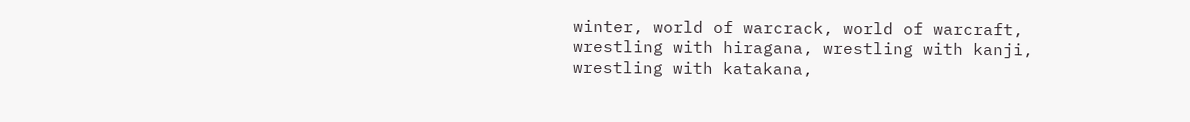winter, world of warcrack, world of warcraft, wrestling with hiragana, wrestling with kanji, wrestling with katakana,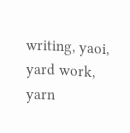writing, yaoi, yard work, yarn